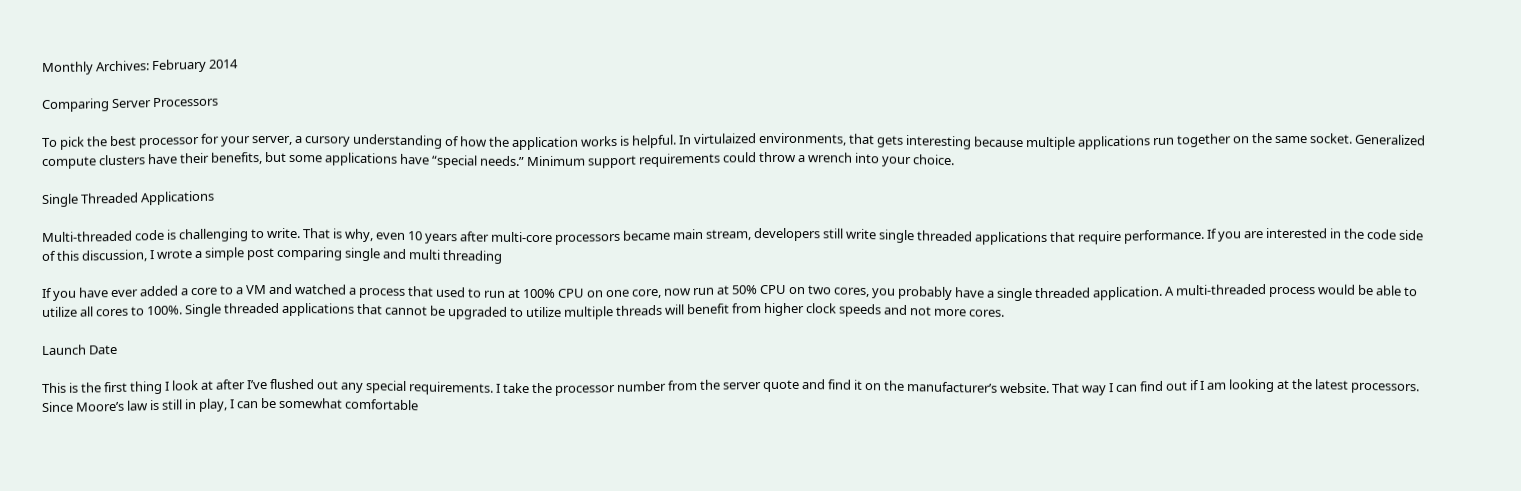Monthly Archives: February 2014

Comparing Server Processors

To pick the best processor for your server, a cursory understanding of how the application works is helpful. In virtulaized environments, that gets interesting because multiple applications run together on the same socket. Generalized compute clusters have their benefits, but some applications have “special needs.” Minimum support requirements could throw a wrench into your choice.

Single Threaded Applications

Multi-threaded code is challenging to write. That is why, even 10 years after multi-core processors became main stream, developers still write single threaded applications that require performance. If you are interested in the code side of this discussion, I wrote a simple post comparing single and multi threading

If you have ever added a core to a VM and watched a process that used to run at 100% CPU on one core, now run at 50% CPU on two cores, you probably have a single threaded application. A multi-threaded process would be able to utilize all cores to 100%. Single threaded applications that cannot be upgraded to utilize multiple threads will benefit from higher clock speeds and not more cores.

Launch Date

This is the first thing I look at after I’ve flushed out any special requirements. I take the processor number from the server quote and find it on the manufacturer’s website. That way I can find out if I am looking at the latest processors. Since Moore’s law is still in play, I can be somewhat comfortable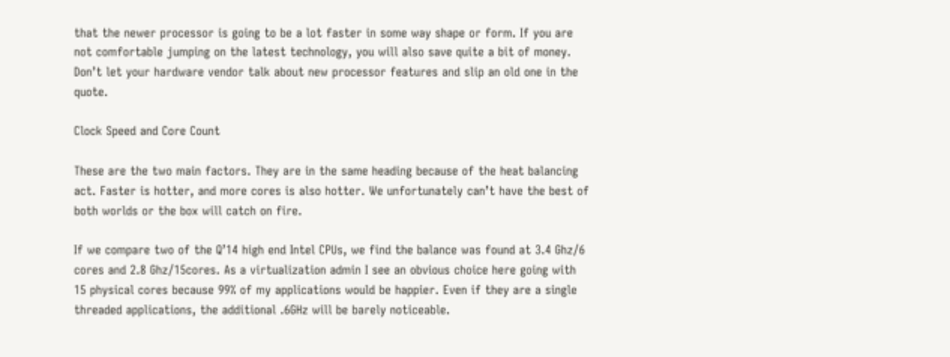that the newer processor is going to be a lot faster in some way shape or form. If you are not comfortable jumping on the latest technology, you will also save quite a bit of money. Don’t let your hardware vendor talk about new processor features and slip an old one in the quote.

Clock Speed and Core Count

These are the two main factors. They are in the same heading because of the heat balancing act. Faster is hotter, and more cores is also hotter. We unfortunately can’t have the best of both worlds or the box will catch on fire.

If we compare two of the Q’14 high end Intel CPUs, we find the balance was found at 3.4 Ghz/6 cores and 2.8 Ghz/15cores. As a virtualization admin I see an obvious choice here going with 15 physical cores because 99% of my applications would be happier. Even if they are a single threaded applications, the additional .6GHz will be barely noticeable.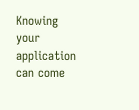Knowing your application can come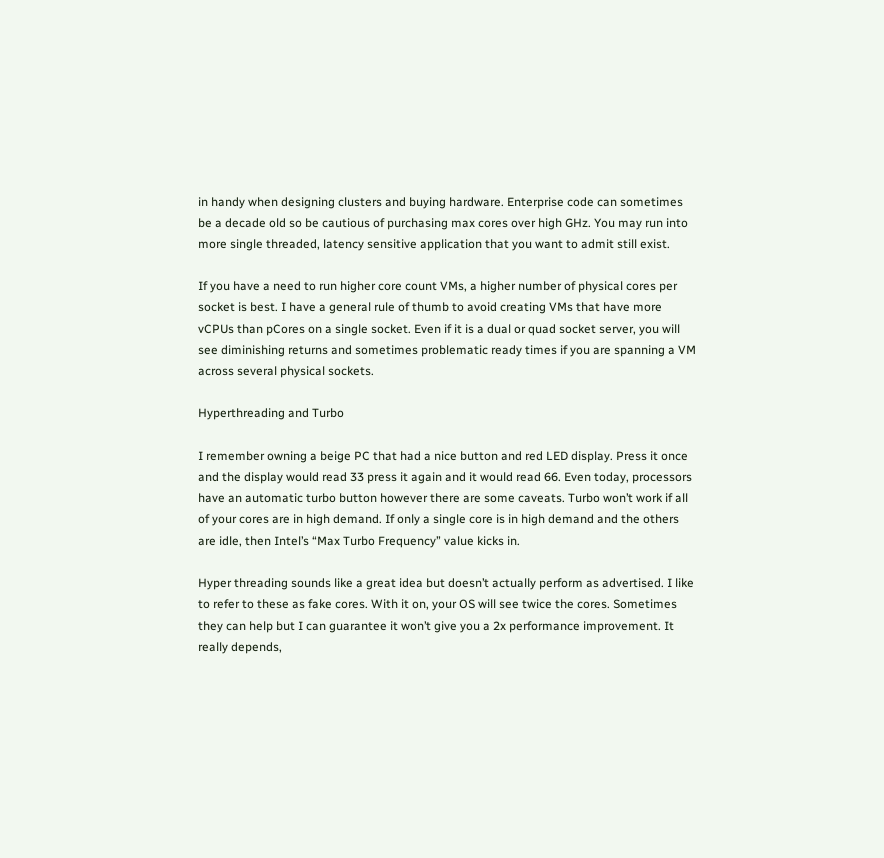in handy when designing clusters and buying hardware. Enterprise code can sometimes be a decade old so be cautious of purchasing max cores over high GHz. You may run into more single threaded, latency sensitive application that you want to admit still exist.

If you have a need to run higher core count VMs, a higher number of physical cores per socket is best. I have a general rule of thumb to avoid creating VMs that have more vCPUs than pCores on a single socket. Even if it is a dual or quad socket server, you will see diminishing returns and sometimes problematic ready times if you are spanning a VM across several physical sockets.

Hyperthreading and Turbo

I remember owning a beige PC that had a nice button and red LED display. Press it once and the display would read 33 press it again and it would read 66. Even today, processors have an automatic turbo button however there are some caveats. Turbo won’t work if all of your cores are in high demand. If only a single core is in high demand and the others are idle, then Intel’s “Max Turbo Frequency” value kicks in.

Hyper threading sounds like a great idea but doesn’t actually perform as advertised. I like to refer to these as fake cores. With it on, your OS will see twice the cores. Sometimes they can help but I can guarantee it won’t give you a 2x performance improvement. It really depends,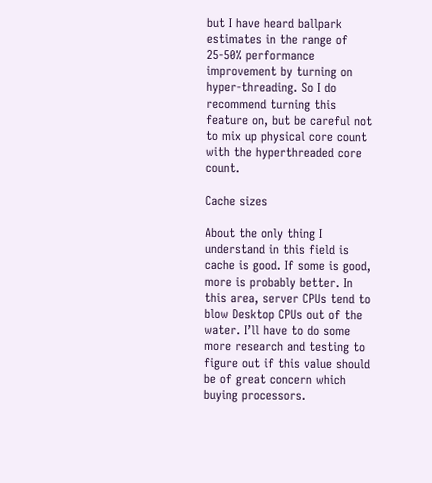but I have heard ballpark estimates in the range of 25-50% performance improvement by turning on hyper-threading. So I do recommend turning this feature on, but be careful not to mix up physical core count with the hyperthreaded core count.

Cache sizes

About the only thing I understand in this field is cache is good. If some is good, more is probably better. In this area, server CPUs tend to blow Desktop CPUs out of the water. I’ll have to do some more research and testing to figure out if this value should be of great concern which buying processors.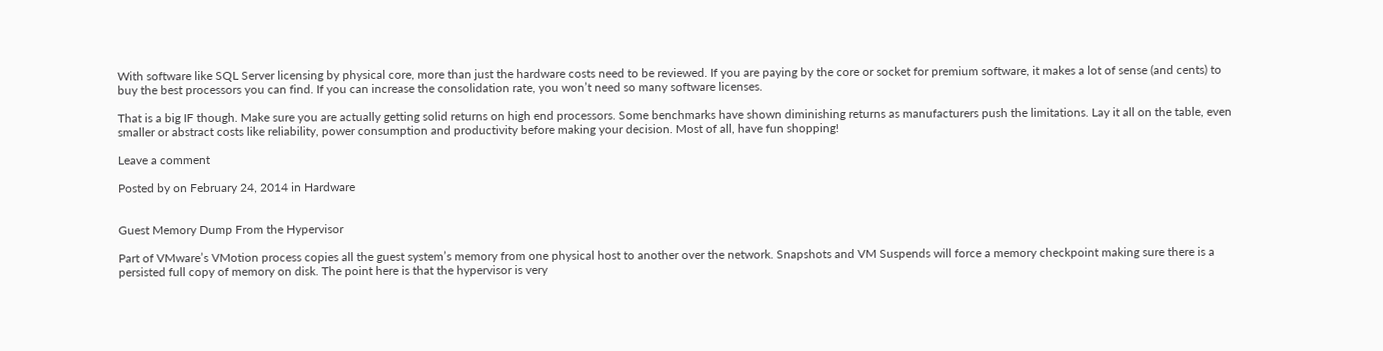With software like SQL Server licensing by physical core, more than just the hardware costs need to be reviewed. If you are paying by the core or socket for premium software, it makes a lot of sense (and cents) to buy the best processors you can find. If you can increase the consolidation rate, you won’t need so many software licenses.

That is a big IF though. Make sure you are actually getting solid returns on high end processors. Some benchmarks have shown diminishing returns as manufacturers push the limitations. Lay it all on the table, even smaller or abstract costs like reliability, power consumption and productivity before making your decision. Most of all, have fun shopping!

Leave a comment

Posted by on February 24, 2014 in Hardware


Guest Memory Dump From the Hypervisor

Part of VMware’s VMotion process copies all the guest system’s memory from one physical host to another over the network. Snapshots and VM Suspends will force a memory checkpoint making sure there is a persisted full copy of memory on disk. The point here is that the hypervisor is very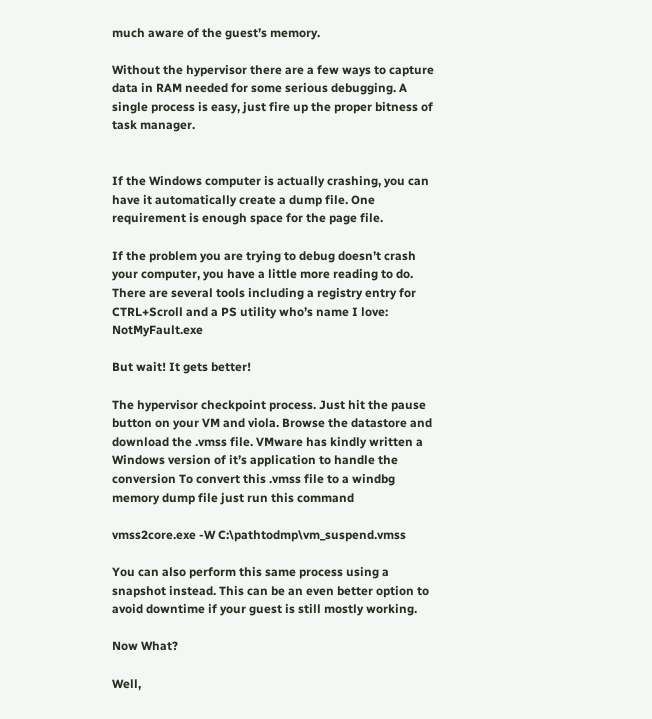much aware of the guest’s memory.

Without the hypervisor there are a few ways to capture data in RAM needed for some serious debugging. A single process is easy, just fire up the proper bitness of task manager.


If the Windows computer is actually crashing, you can have it automatically create a dump file. One requirement is enough space for the page file.

If the problem you are trying to debug doesn’t crash your computer, you have a little more reading to do. There are several tools including a registry entry for CTRL+Scroll and a PS utility who’s name I love: NotMyFault.exe

But wait! It gets better!

The hypervisor checkpoint process. Just hit the pause button on your VM and viola. Browse the datastore and download the .vmss file. VMware has kindly written a Windows version of it’s application to handle the conversion To convert this .vmss file to a windbg memory dump file just run this command

vmss2core.exe -W C:\pathtodmp\vm_suspend.vmss

You can also perform this same process using a snapshot instead. This can be an even better option to avoid downtime if your guest is still mostly working.

Now What?

Well,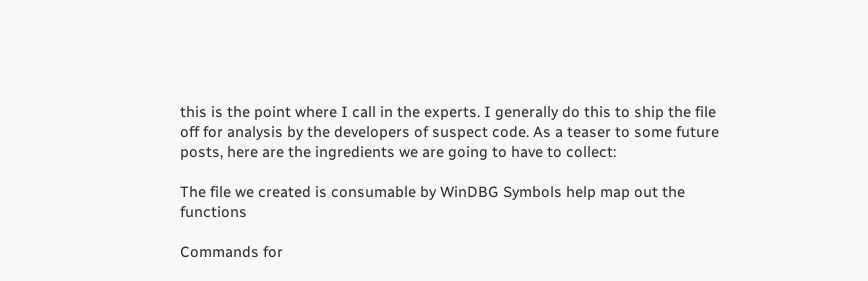this is the point where I call in the experts. I generally do this to ship the file off for analysis by the developers of suspect code. As a teaser to some future posts, here are the ingredients we are going to have to collect:

The file we created is consumable by WinDBG Symbols help map out the functions

Commands for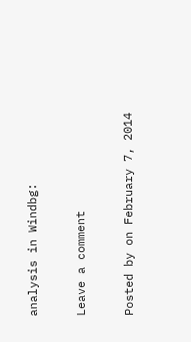analysis in Windbg:

Leave a comment

Posted by on February 7, 2014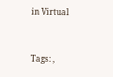in Virtual


Tags: ,